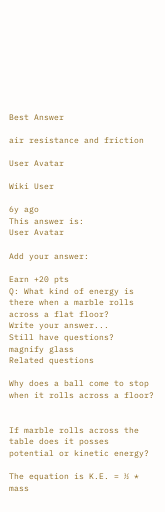Best Answer

air resistance and friction

User Avatar

Wiki User

6y ago
This answer is:
User Avatar

Add your answer:

Earn +20 pts
Q: What kind of energy is there when a marble rolls across a flat floor?
Write your answer...
Still have questions?
magnify glass
Related questions

Why does a ball come to stop when it rolls across a floor?


If marble rolls across the table does it posses potential or kinetic energy?

The equation is K.E. = ½ * mass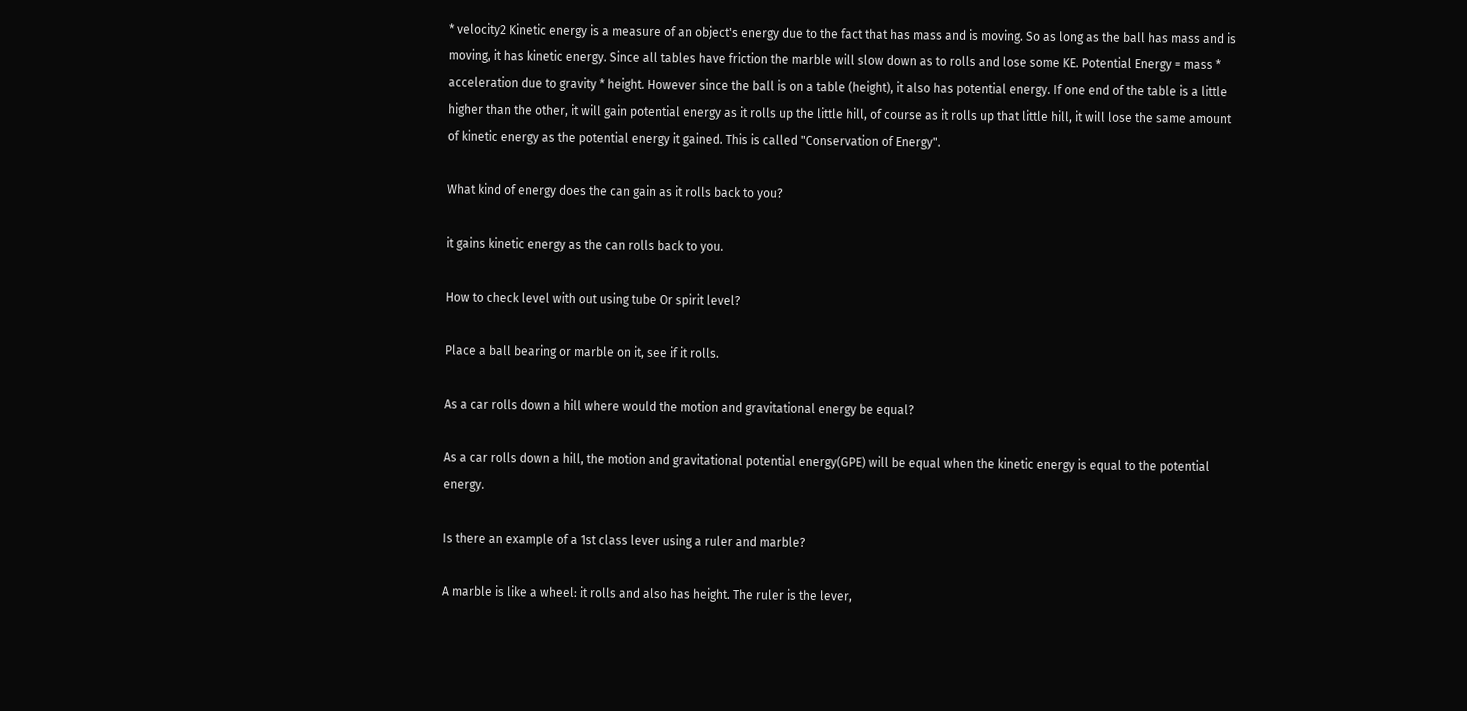* velocity2 Kinetic energy is a measure of an object's energy due to the fact that has mass and is moving. So as long as the ball has mass and is moving, it has kinetic energy. Since all tables have friction the marble will slow down as to rolls and lose some KE. Potential Energy = mass * acceleration due to gravity * height. However since the ball is on a table (height), it also has potential energy. If one end of the table is a little higher than the other, it will gain potential energy as it rolls up the little hill, of course as it rolls up that little hill, it will lose the same amount of kinetic energy as the potential energy it gained. This is called "Conservation of Energy".

What kind of energy does the can gain as it rolls back to you?

it gains kinetic energy as the can rolls back to you.

How to check level with out using tube Or spirit level?

Place a ball bearing or marble on it, see if it rolls.

As a car rolls down a hill where would the motion and gravitational energy be equal?

As a car rolls down a hill, the motion and gravitational potential energy(GPE) will be equal when the kinetic energy is equal to the potential energy.

Is there an example of a 1st class lever using a ruler and marble?

A marble is like a wheel: it rolls and also has height. The ruler is the lever,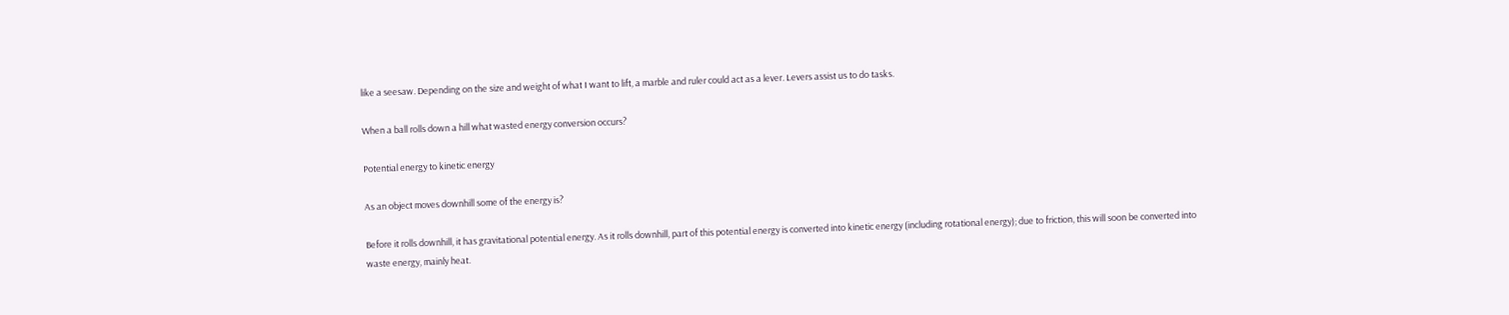like a seesaw. Depending on the size and weight of what I want to lift, a marble and ruler could act as a lever. Levers assist us to do tasks.

When a ball rolls down a hill what wasted energy conversion occurs?

Potential energy to kinetic energy

As an object moves downhill some of the energy is?

Before it rolls downhill, it has gravitational potential energy. As it rolls downhill, part of this potential energy is converted into kinetic energy (including rotational energy); due to friction, this will soon be converted into waste energy, mainly heat.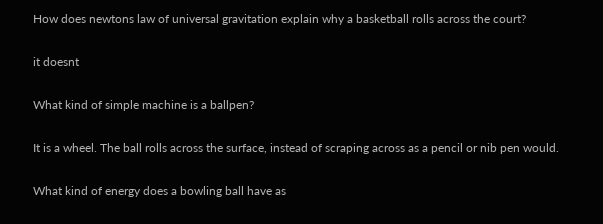How does newtons law of universal gravitation explain why a basketball rolls across the court?

it doesnt

What kind of simple machine is a ballpen?

It is a wheel. The ball rolls across the surface, instead of scraping across as a pencil or nib pen would.

What kind of energy does a bowling ball have as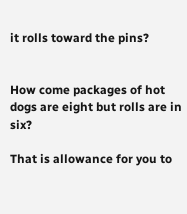it rolls toward the pins?


How come packages of hot dogs are eight but rolls are in six?

That is allowance for you to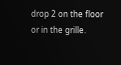drop 2 on the floor or in the grille.